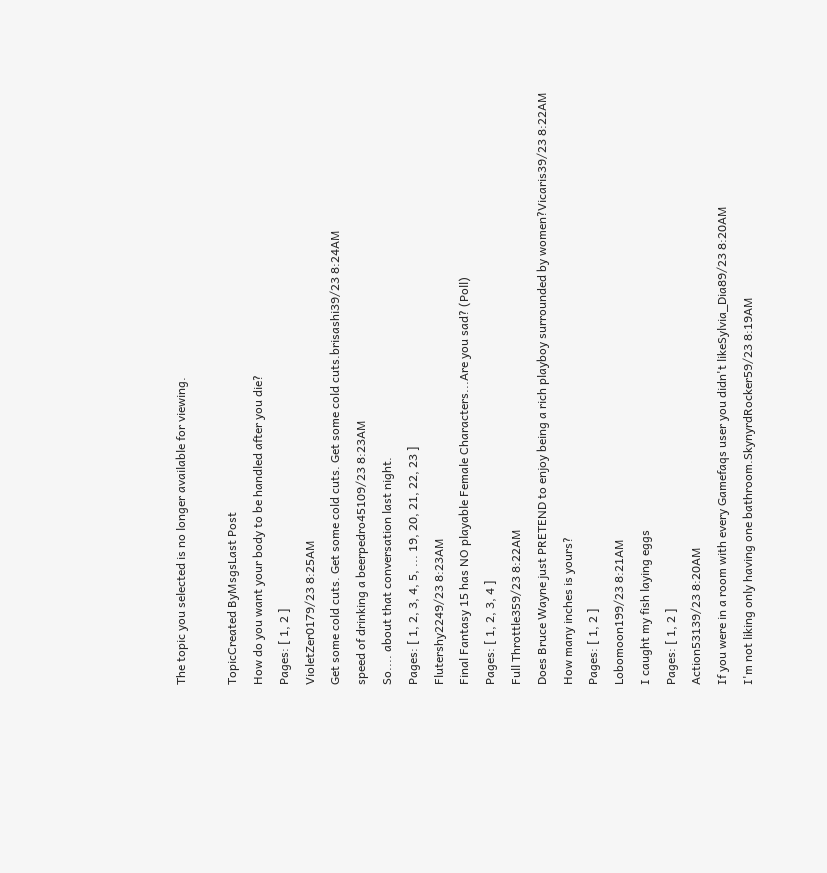The topic you selected is no longer available for viewing.

TopicCreated ByMsgsLast Post
How do you want your body to be handled after you die?
Pages: [ 1, 2 ]
VioletZer0179/23 8:25AM
Get some cold cuts. Get some cold cuts. Get some cold cuts.brisashi39/23 8:24AM
speed of drinking a beerpedro45109/23 8:23AM
So.... about that conversation last night.
Pages: [ 1, 2, 3, 4, 5, ... 19, 20, 21, 22, 23 ]
Flutershy2249/23 8:23AM
Final Fantasy 15 has NO playable Female Characters...Are you sad? (Poll)
Pages: [ 1, 2, 3, 4 ]
Full Throttle359/23 8:22AM
Does Bruce Wayne just PRETEND to enjoy being a rich playboy surrounded by women?Vicaris39/23 8:22AM
How many inches is yours?
Pages: [ 1, 2 ]
Lobomoon199/23 8:21AM
I caught my fish laying eggs
Pages: [ 1, 2 ]
Action53139/23 8:20AM
If you were in a room with every Gamefaqs user you didn't likeSylvia_Dia89/23 8:20AM
I'm not liking only having one bathroom.SkynyrdRocker59/23 8:19AM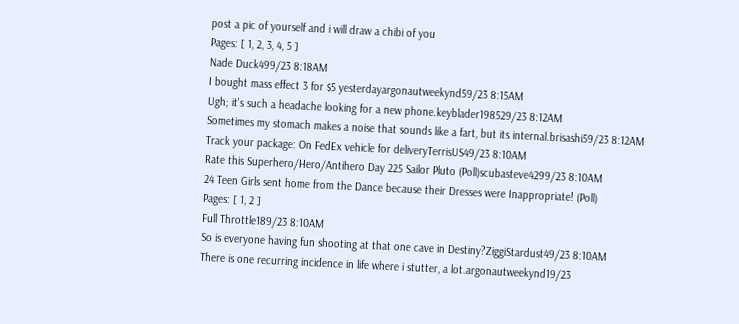post a pic of yourself and i will draw a chibi of you
Pages: [ 1, 2, 3, 4, 5 ]
Nade Duck499/23 8:18AM
I bought mass effect 3 for $5 yesterdayargonautweekynd59/23 8:15AM
Ugh; it's such a headache looking for a new phone.keyblader198529/23 8:12AM
Sometimes my stomach makes a noise that sounds like a fart, but its internal.brisashi59/23 8:12AM
Track your package: On FedEx vehicle for deliveryTerrisUS49/23 8:10AM
Rate this Superhero/Hero/Antihero Day 225 Sailor Pluto (Poll)scubasteve4299/23 8:10AM
24 Teen Girls sent home from the Dance because their Dresses were Inappropriate! (Poll)
Pages: [ 1, 2 ]
Full Throttle189/23 8:10AM
So is everyone having fun shooting at that one cave in Destiny?ZiggiStardust49/23 8:10AM
There is one recurring incidence in life where i stutter, a lot.argonautweekynd19/23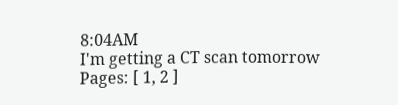8:04AM
I'm getting a CT scan tomorrow
Pages: [ 1, 2 ]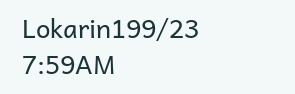Lokarin199/23 7:59AM